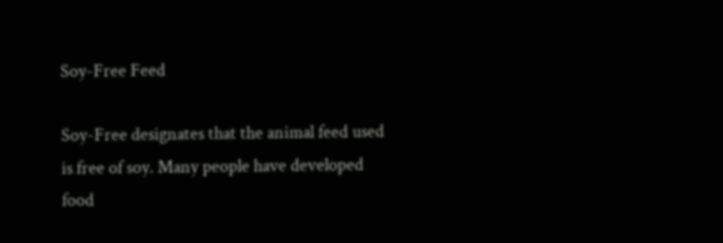Soy-Free Feed

Soy-Free designates that the animal feed used is free of soy. Many people have developed food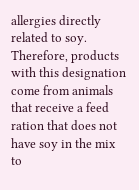allergies directly related to soy. Therefore, products with this designation come from animals that receive a feed ration that does not have soy in the mix to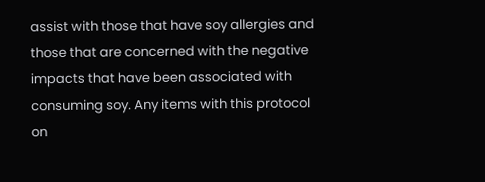assist with those that have soy allergies and those that are concerned with the negative impacts that have been associated with consuming soy. Any items with this protocol on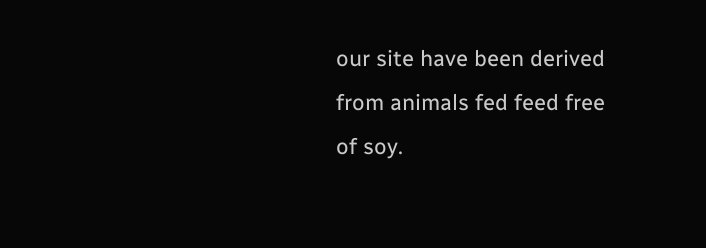our site have been derived from animals fed feed free of soy.